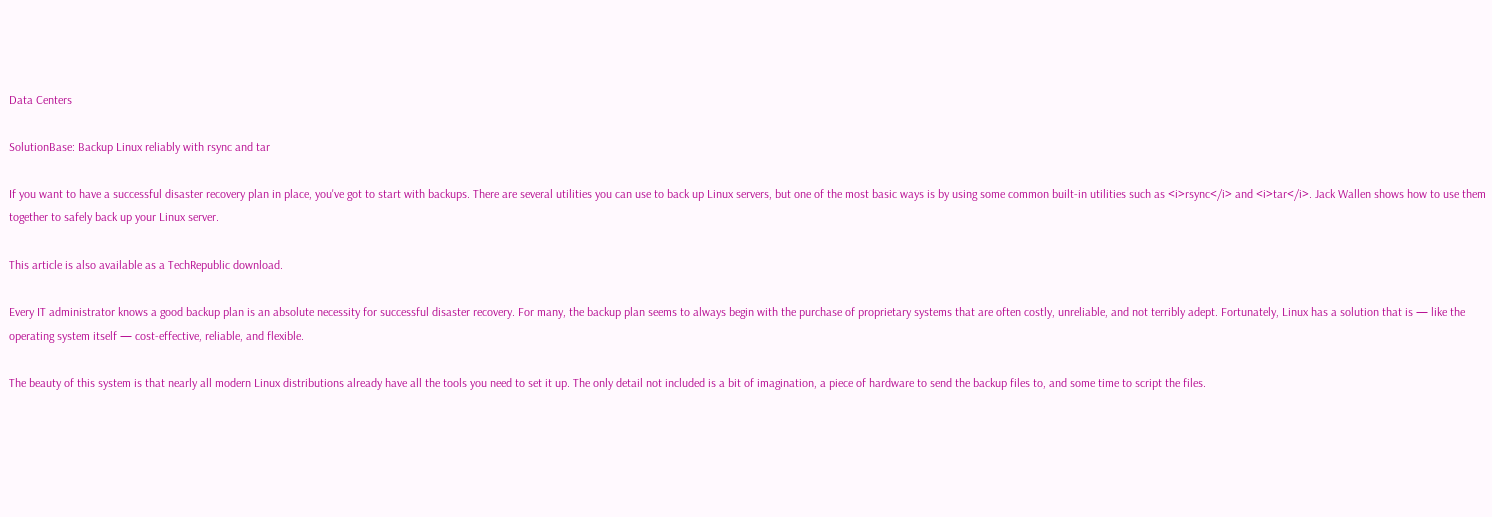Data Centers

SolutionBase: Backup Linux reliably with rsync and tar

If you want to have a successful disaster recovery plan in place, you've got to start with backups. There are several utilities you can use to back up Linux servers, but one of the most basic ways is by using some common built-in utilities such as <i>rsync</i> and <i>tar</i>. Jack Wallen shows how to use them together to safely back up your Linux server.

This article is also available as a TechRepublic download.

Every IT administrator knows a good backup plan is an absolute necessity for successful disaster recovery. For many, the backup plan seems to always begin with the purchase of proprietary systems that are often costly, unreliable, and not terribly adept. Fortunately, Linux has a solution that is — like the operating system itself — cost-effective, reliable, and flexible.

The beauty of this system is that nearly all modern Linux distributions already have all the tools you need to set it up. The only detail not included is a bit of imagination, a piece of hardware to send the backup files to, and some time to script the files.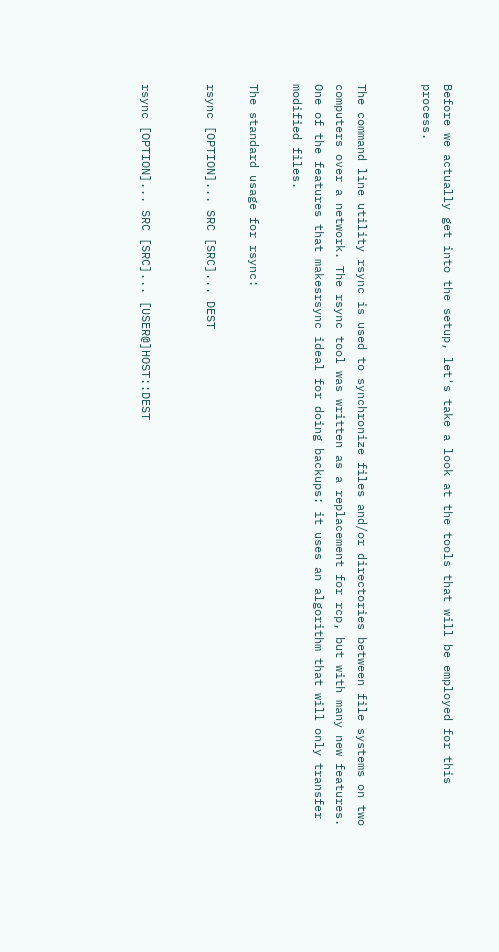Before we actually get into the setup, let's take a look at the tools that will be employed for this process.


The command line utility rsync is used to synchronize files and/or directories between file systems on two computers over a network. The rsync tool was written as a replacement for rcp, but with many new features. One of the features that makesrsync ideal for doing backups: it uses an algorithm that will only transfer modified files.

The standard usage for rsync:

rsync [OPTION]... SRC [SRC]... DEST


rsync [OPTION]... SRC [SRC]... [USER@]HOST::DEST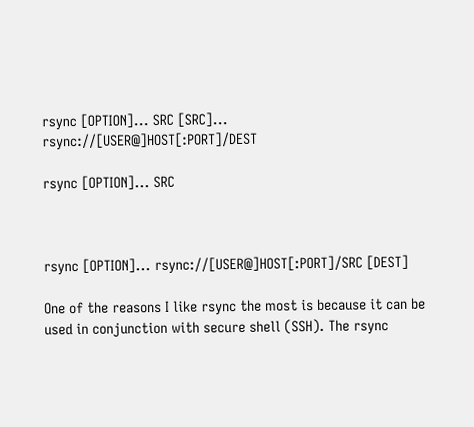rsync [OPTION]... SRC [SRC]... rsync://[USER@]HOST[:PORT]/DEST

rsync [OPTION]... SRC



rsync [OPTION]... rsync://[USER@]HOST[:PORT]/SRC [DEST]

One of the reasons I like rsync the most is because it can be used in conjunction with secure shell (SSH). The rsync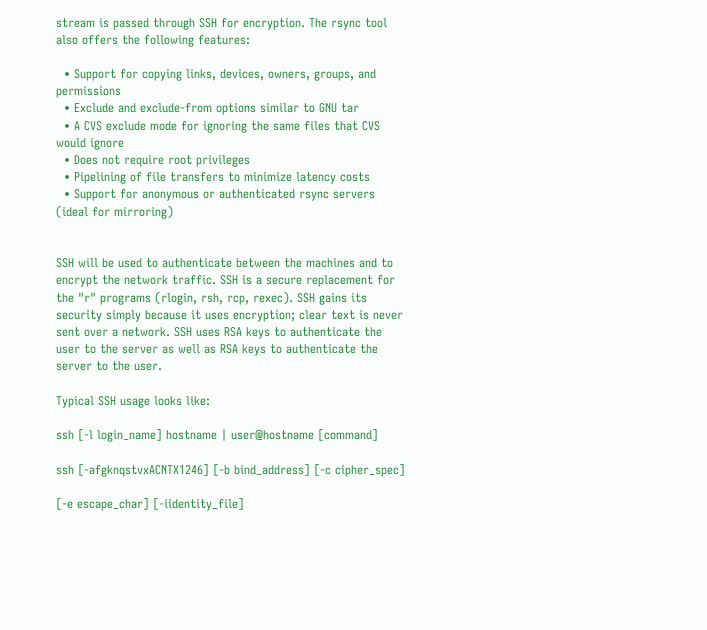stream is passed through SSH for encryption. The rsync tool also offers the following features:

  • Support for copying links, devices, owners, groups, and permissions
  • Exclude and exclude-from options similar to GNU tar
  • A CVS exclude mode for ignoring the same files that CVS would ignore
  • Does not require root privileges
  • Pipelining of file transfers to minimize latency costs
  • Support for anonymous or authenticated rsync servers (ideal for mirroring)


SSH will be used to authenticate between the machines and to encrypt the network traffic. SSH is a secure replacement for the "r" programs (rlogin, rsh, rcp, rexec). SSH gains its security simply because it uses encryption; clear text is never sent over a network. SSH uses RSA keys to authenticate the user to the server as well as RSA keys to authenticate the server to the user.

Typical SSH usage looks like:

ssh [-l login_name] hostname | user@hostname [command]

ssh [-afgknqstvxACNTX1246] [-b bind_address] [-c cipher_spec]

[-e escape_char] [-iidentity_file]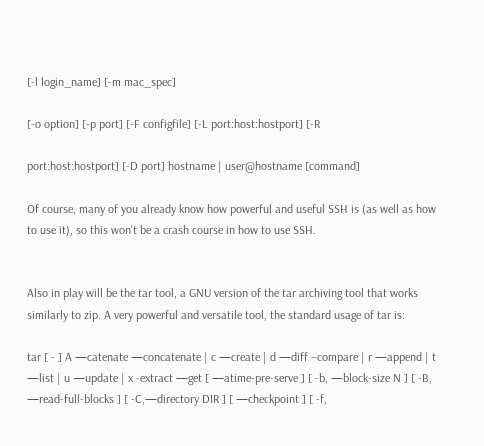[-l login_name] [-m mac_spec]

[-o option] [-p port] [-F configfile] [-L port:host:hostport] [-R

port:host:hostport] [-D port] hostname | user@hostname [command]

Of course, many of you already know how powerful and useful SSH is (as well as how to use it), so this won't be a crash course in how to use SSH.


Also in play will be the tar tool, a GNU version of the tar archiving tool that works similarly to zip. A very powerful and versatile tool, the standard usage of tar is:

tar [ - ] A —catenate —concatenate | c —create | d —diff –compare | r —append | t —list | u —update | x -extract —get [ —atime-pre-serve ] [ -b, —block-size N ] [ -B, —read-full-blocks ] [ -C,—directory DIR ] [ —checkpoint ] [ -f,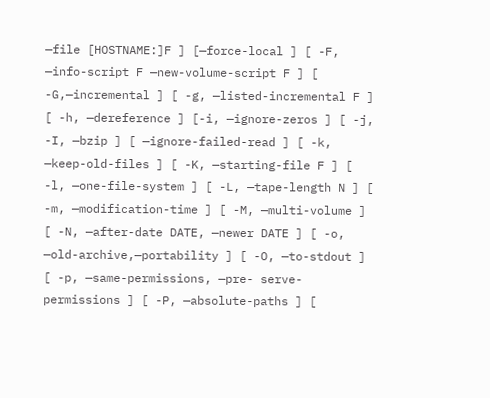—file [HOSTNAME:]F ] [—force-local ] [ -F, —info-script F —new-volume-script F ] [ -G,—incremental ] [ -g, —listed-incremental F ] [ -h, —dereference ] [-i, —ignore-zeros ] [ -j, -I, —bzip ] [ —ignore-failed-read ] [ -k, —keep-old-files ] [ -K, —starting-file F ] [ -l, —one-file-system ] [ -L, —tape-length N ] [ -m, —modification-time ] [ -M, —multi-volume ] [ -N, —after-date DATE, —newer DATE ] [ -o, —old-archive,—portability ] [ -O, —to-stdout ] [ -p, —same-permissions, —pre- serve-permissions ] [ -P, —absolute-paths ] [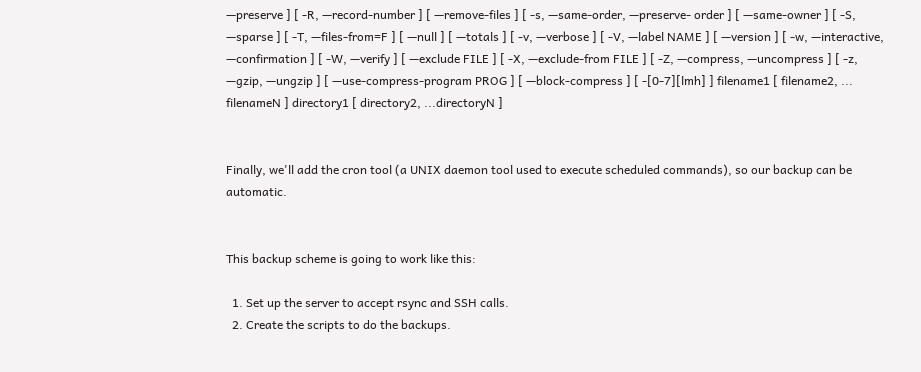—preserve ] [ -R, —record-number ] [ —remove-files ] [ -s, —same-order, —preserve- order ] [ —same-owner ] [ -S, —sparse ] [ -T, —files-from=F ] [ —null ] [ —totals ] [ -v, —verbose ] [ -V, —label NAME ] [ —version ] [ -w, —interactive, —confirmation ] [ -W, —verify ] [ —exclude FILE ] [ -X, —exclude-from FILE ] [ -Z, —compress, —uncompress ] [ -z, —gzip, —ungzip ] [ —use-compress-program PROG ] [ —block-compress ] [ -[0-7][lmh] ] filename1 [ filename2, ... filenameN ] directory1 [ directory2, ...directoryN ]


Finally, we'll add the cron tool (a UNIX daemon tool used to execute scheduled commands), so our backup can be automatic.


This backup scheme is going to work like this:

  1. Set up the server to accept rsync and SSH calls.
  2. Create the scripts to do the backups.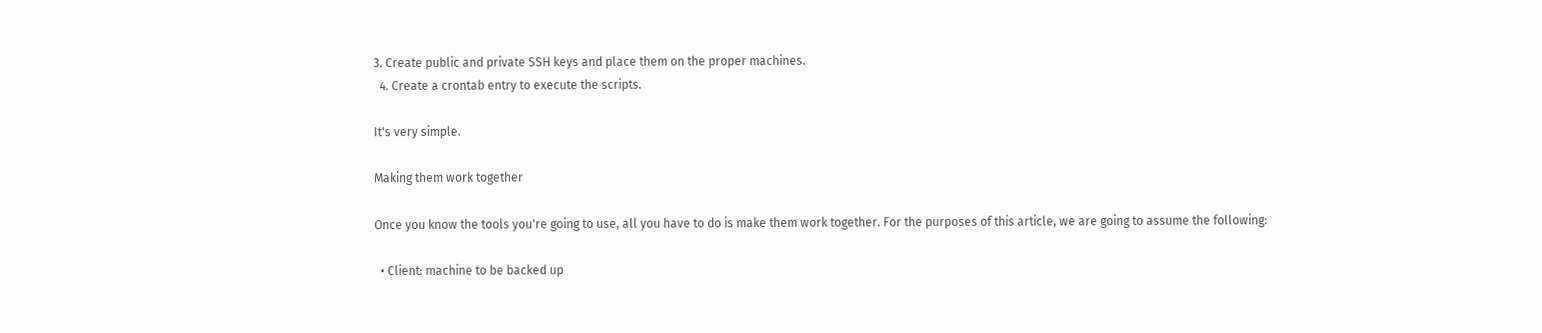3. Create public and private SSH keys and place them on the proper machines.
  4. Create a crontab entry to execute the scripts.

It's very simple.

Making them work together

Once you know the tools you're going to use, all you have to do is make them work together. For the purposes of this article, we are going to assume the following:

  • Client: machine to be backed up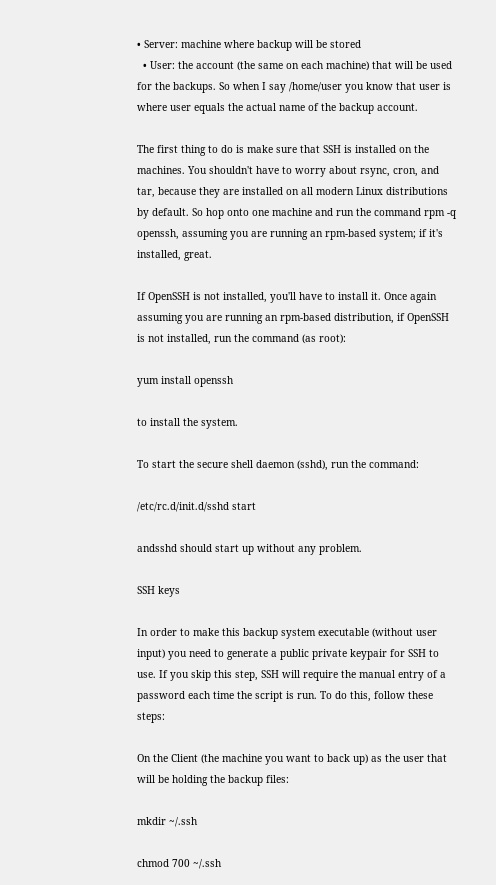• Server: machine where backup will be stored
  • User: the account (the same on each machine) that will be used for the backups. So when I say /home/user you know that user is where user equals the actual name of the backup account.

The first thing to do is make sure that SSH is installed on the machines. You shouldn't have to worry about rsync, cron, and tar, because they are installed on all modern Linux distributions by default. So hop onto one machine and run the command rpm -q openssh, assuming you are running an rpm-based system; if it's installed, great.

If OpenSSH is not installed, you'll have to install it. Once again assuming you are running an rpm-based distribution, if OpenSSH is not installed, run the command (as root):

yum install openssh

to install the system.

To start the secure shell daemon (sshd), run the command:

/etc/rc.d/init.d/sshd start

andsshd should start up without any problem.

SSH keys

In order to make this backup system executable (without user input) you need to generate a public private keypair for SSH to use. If you skip this step, SSH will require the manual entry of a password each time the script is run. To do this, follow these steps:

On the Client (the machine you want to back up) as the user that will be holding the backup files:

mkdir ~/.ssh

chmod 700 ~/.ssh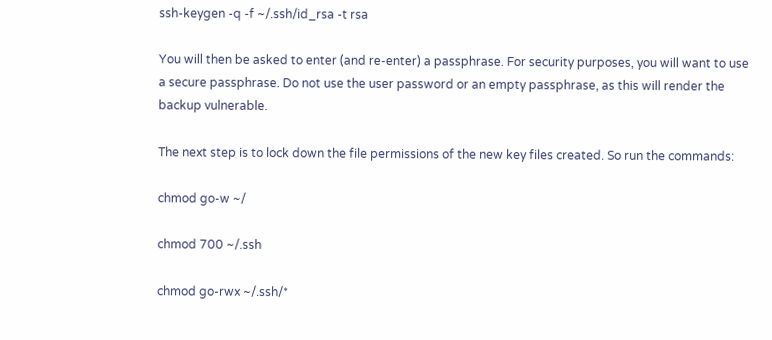ssh-keygen -q -f ~/.ssh/id_rsa -t rsa

You will then be asked to enter (and re-enter) a passphrase. For security purposes, you will want to use a secure passphrase. Do not use the user password or an empty passphrase, as this will render the backup vulnerable.

The next step is to lock down the file permissions of the new key files created. So run the commands:

chmod go-w ~/

chmod 700 ~/.ssh

chmod go-rwx ~/.ssh/*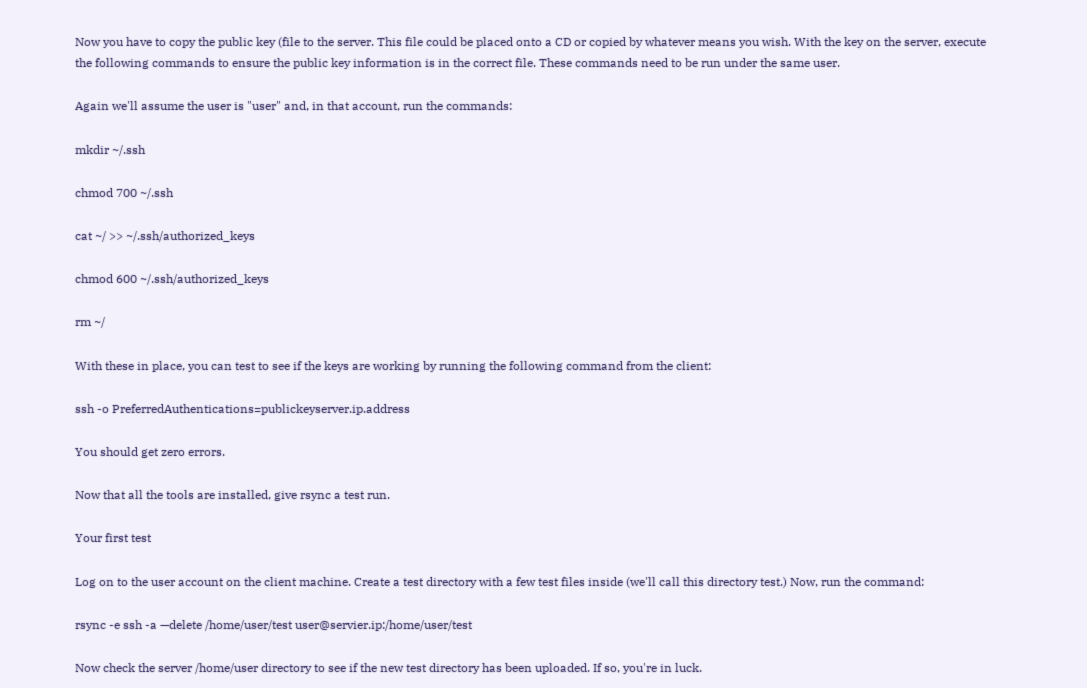Now you have to copy the public key (file to the server. This file could be placed onto a CD or copied by whatever means you wish. With the key on the server, execute the following commands to ensure the public key information is in the correct file. These commands need to be run under the same user.

Again we'll assume the user is "user" and, in that account, run the commands:

mkdir ~/.ssh

chmod 700 ~/.ssh

cat ~/ >> ~/.ssh/authorized_keys

chmod 600 ~/.ssh/authorized_keys

rm ~/

With these in place, you can test to see if the keys are working by running the following command from the client:

ssh -o PreferredAuthentications=publickeyserver.ip.address

You should get zero errors.

Now that all the tools are installed, give rsync a test run.

Your first test

Log on to the user account on the client machine. Create a test directory with a few test files inside (we'll call this directory test.) Now, run the command:

rsync -e ssh -a —delete /home/user/test user@servier.ip:/home/user/test

Now check the server /home/user directory to see if the new test directory has been uploaded. If so, you're in luck.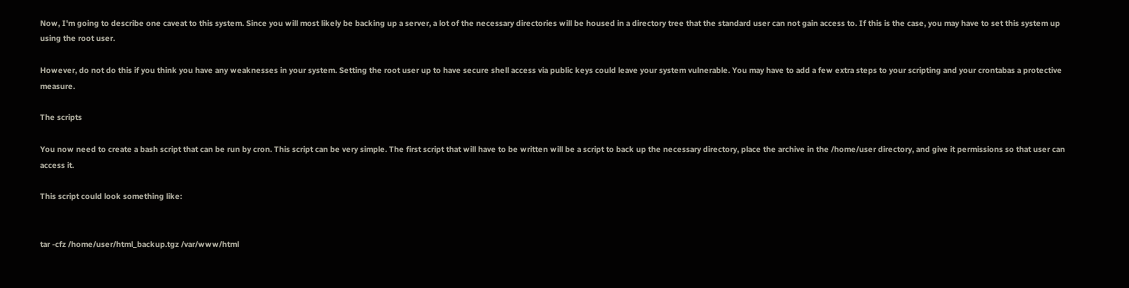Now, I'm going to describe one caveat to this system. Since you will most likely be backing up a server, a lot of the necessary directories will be housed in a directory tree that the standard user can not gain access to. If this is the case, you may have to set this system up using the root user.

However, do not do this if you think you have any weaknesses in your system. Setting the root user up to have secure shell access via public keys could leave your system vulnerable. You may have to add a few extra steps to your scripting and your crontabas a protective measure.

The scripts

You now need to create a bash script that can be run by cron. This script can be very simple. The first script that will have to be written will be a script to back up the necessary directory, place the archive in the /home/user directory, and give it permissions so that user can access it.

This script could look something like:


tar -cfz /home/user/html_backup.tgz /var/www/html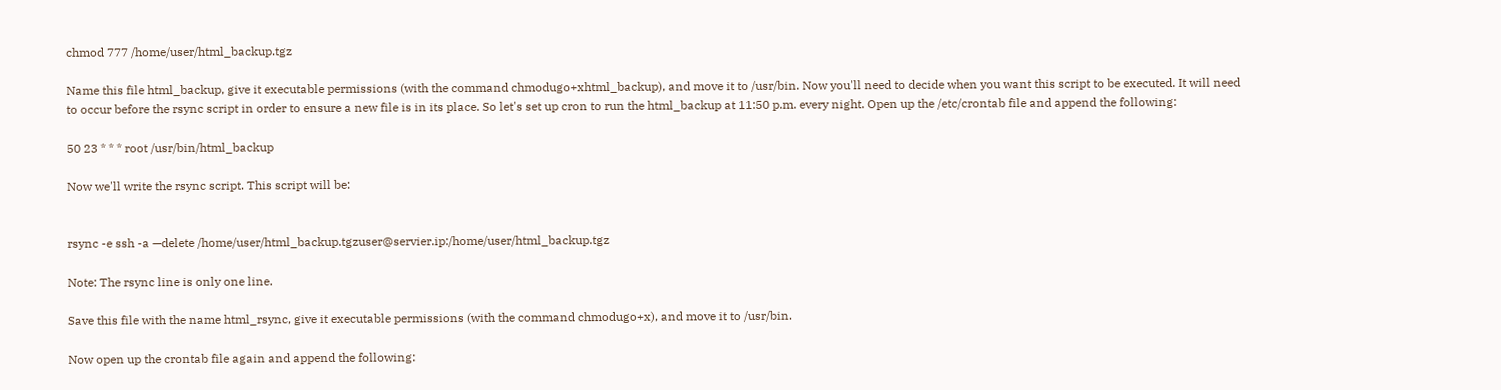chmod 777 /home/user/html_backup.tgz

Name this file html_backup, give it executable permissions (with the command chmodugo+xhtml_backup), and move it to /usr/bin. Now you'll need to decide when you want this script to be executed. It will need to occur before the rsync script in order to ensure a new file is in its place. So let's set up cron to run the html_backup at 11:50 p.m. every night. Open up the /etc/crontab file and append the following:

50 23 * * * root /usr/bin/html_backup

Now we'll write the rsync script. This script will be:


rsync -e ssh -a —delete /home/user/html_backup.tgzuser@servier.ip:/home/user/html_backup.tgz

Note: The rsync line is only one line.

Save this file with the name html_rsync, give it executable permissions (with the command chmodugo+x), and move it to /usr/bin.

Now open up the crontab file again and append the following: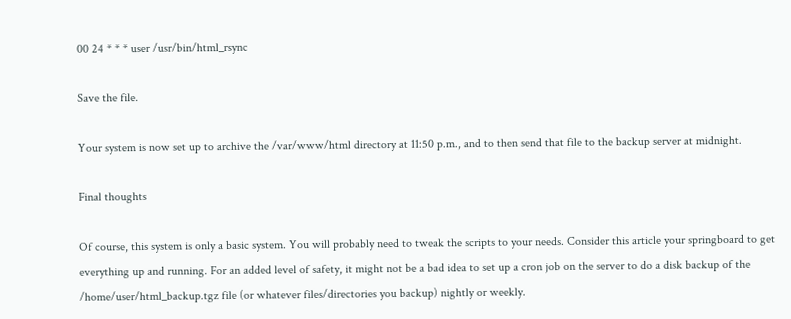00 24 * * * user /usr/bin/html_rsync

Save the file.

Your system is now set up to archive the /var/www/html directory at 11:50 p.m., and to then send that file to the backup server at midnight.

Final thoughts

Of course, this system is only a basic system. You will probably need to tweak the scripts to your needs. Consider this article your springboard to get everything up and running. For an added level of safety, it might not be a bad idea to set up a cron job on the server to do a disk backup of the /home/user/html_backup.tgz file (or whatever files/directories you backup) nightly or weekly.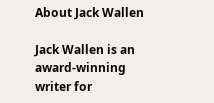About Jack Wallen

Jack Wallen is an award-winning writer for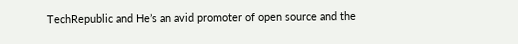TechRepublic and He’s an avid promoter of open source and the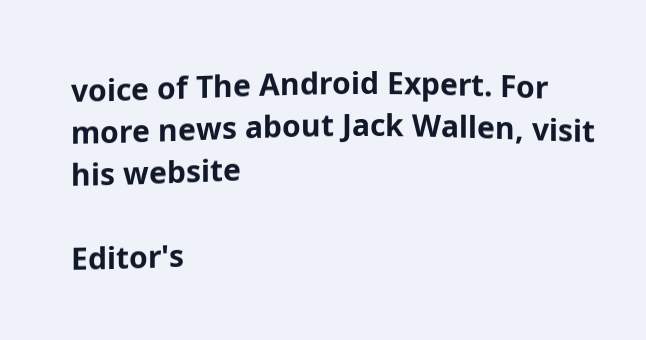voice of The Android Expert. For more news about Jack Wallen, visit his website

Editor's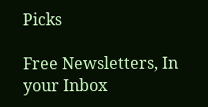Picks

Free Newsletters, In your Inbox